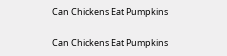Can Chickens Eat Pumpkins

Can Chickens Eat Pumpkins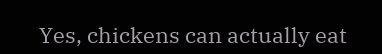Yes, chickens can actually eat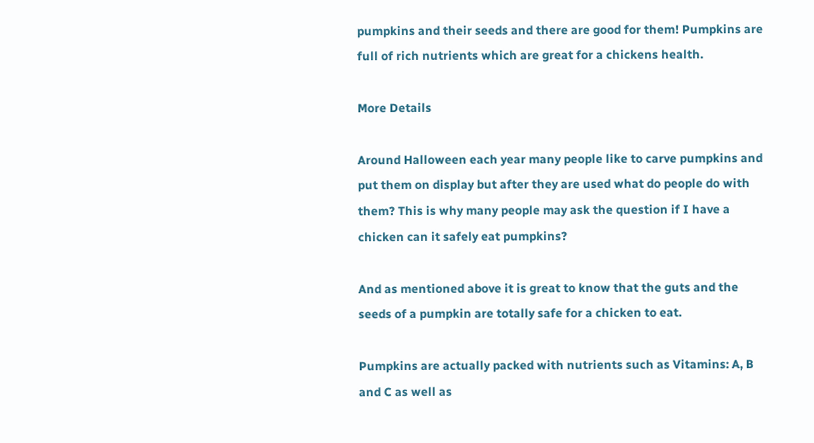pumpkins and their seeds and there are good for them! Pumpkins are full of rich nutrients which are great for a chickens health.

More Details

Around Halloween each year many people like to carve pumpkins and put them on display but after they are used what do people do with them? This is why many people may ask the question if I have a chicken can it safely eat pumpkins?

And as mentioned above it is great to know that the guts and the seeds of a pumpkin are totally safe for a chicken to eat.

Pumpkins are actually packed with nutrients such as Vitamins: A, B and C as well as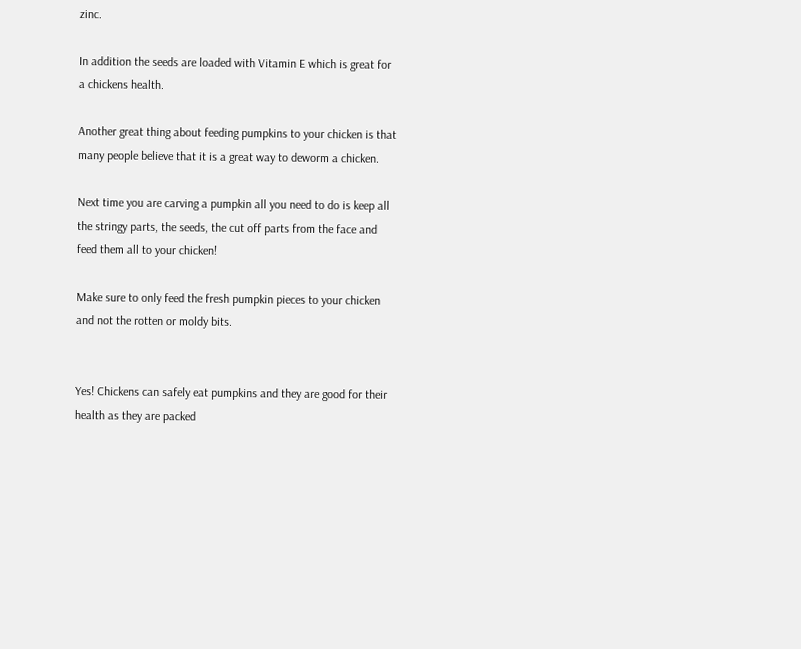zinc.

In addition the seeds are loaded with Vitamin E which is great for a chickens health.

Another great thing about feeding pumpkins to your chicken is that many people believe that it is a great way to deworm a chicken.

Next time you are carving a pumpkin all you need to do is keep all the stringy parts, the seeds, the cut off parts from the face and feed them all to your chicken!

Make sure to only feed the fresh pumpkin pieces to your chicken and not the rotten or moldy bits.


Yes! Chickens can safely eat pumpkins and they are good for their health as they are packed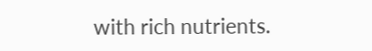with rich nutrients.